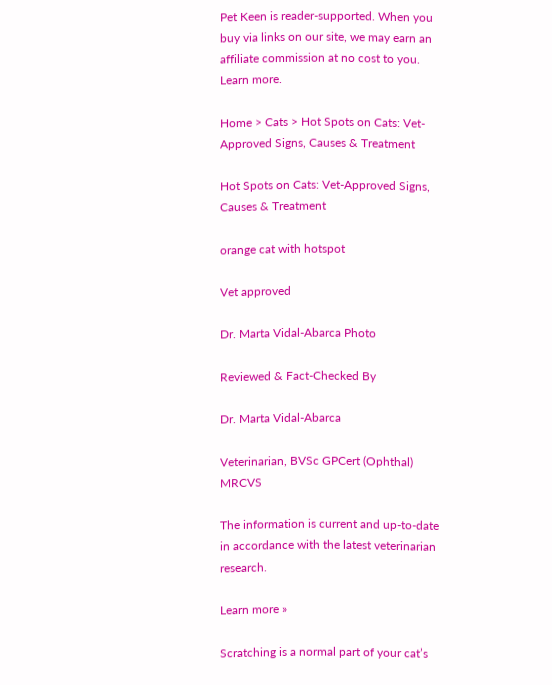Pet Keen is reader-supported. When you buy via links on our site, we may earn an affiliate commission at no cost to you. Learn more.

Home > Cats > Hot Spots on Cats: Vet-Approved Signs, Causes & Treatment

Hot Spots on Cats: Vet-Approved Signs, Causes & Treatment

orange cat with hotspot

Vet approved

Dr. Marta Vidal-Abarca Photo

Reviewed & Fact-Checked By

Dr. Marta Vidal-Abarca

Veterinarian, BVSc GPCert (Ophthal) MRCVS

The information is current and up-to-date in accordance with the latest veterinarian research.

Learn more »

Scratching is a normal part of your cat’s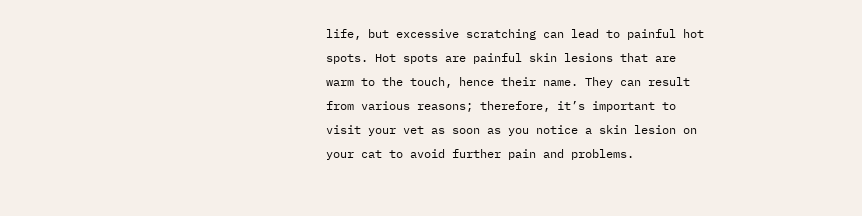life, but excessive scratching can lead to painful hot spots. Hot spots are painful skin lesions that are warm to the touch, hence their name. They can result from various reasons; therefore, it’s important to visit your vet as soon as you notice a skin lesion on your cat to avoid further pain and problems.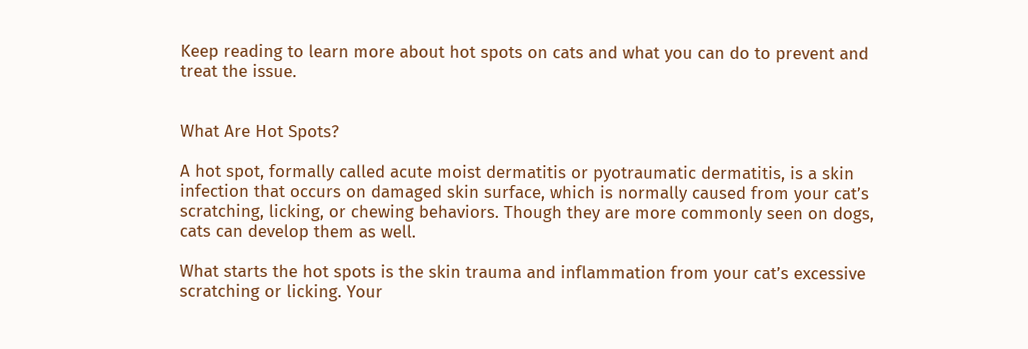Keep reading to learn more about hot spots on cats and what you can do to prevent and treat the issue.


What Are Hot Spots?

A hot spot, formally called acute moist dermatitis or pyotraumatic dermatitis, is a skin infection that occurs on damaged skin surface, which is normally caused from your cat’s scratching, licking, or chewing behaviors. Though they are more commonly seen on dogs, cats can develop them as well.

What starts the hot spots is the skin trauma and inflammation from your cat’s excessive scratching or licking. Your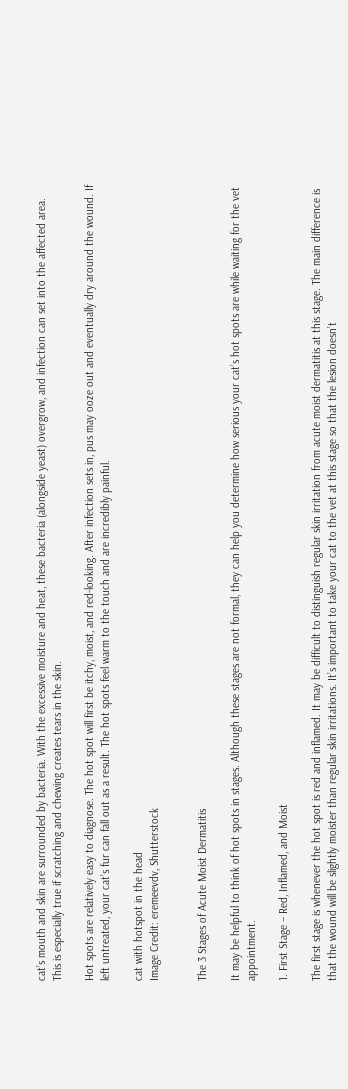cat’s mouth and skin are surrounded by bacteria. With the excessive moisture and heat, these bacteria (alongside yeast) overgrow, and infection can set into the affected area. This is especially true if scratching and chewing creates tears in the skin.

Hot spots are relatively easy to diagnose. The hot spot will first be itchy, moist, and red-looking. After infection sets in, pus may ooze out and eventually dry around the wound. If left untreated, your cat’s fur can fall out as a result. The hot spots feel warm to the touch and are incredibly painful.

cat with hotspot in the head
Image Credit: eremeevdv, Shutterstock


The 3 Stages of Acute Moist Dermatitis

It may be helpful to think of hot spots in stages. Although these stages are not formal, they can help you determine how serious your cat’s hot spots are while waiting for the vet appointment.

1. First Stage – Red, Inflamed, and Moist

The first stage is whenever the hot spot is red and inflamed. It may be difficult to distinguish regular skin irritation from acute moist dermatitis at this stage. The main difference is that the wound will be slightly moister than regular skin irritations. It’s important to take your cat to the vet at this stage so that the lesion doesn’t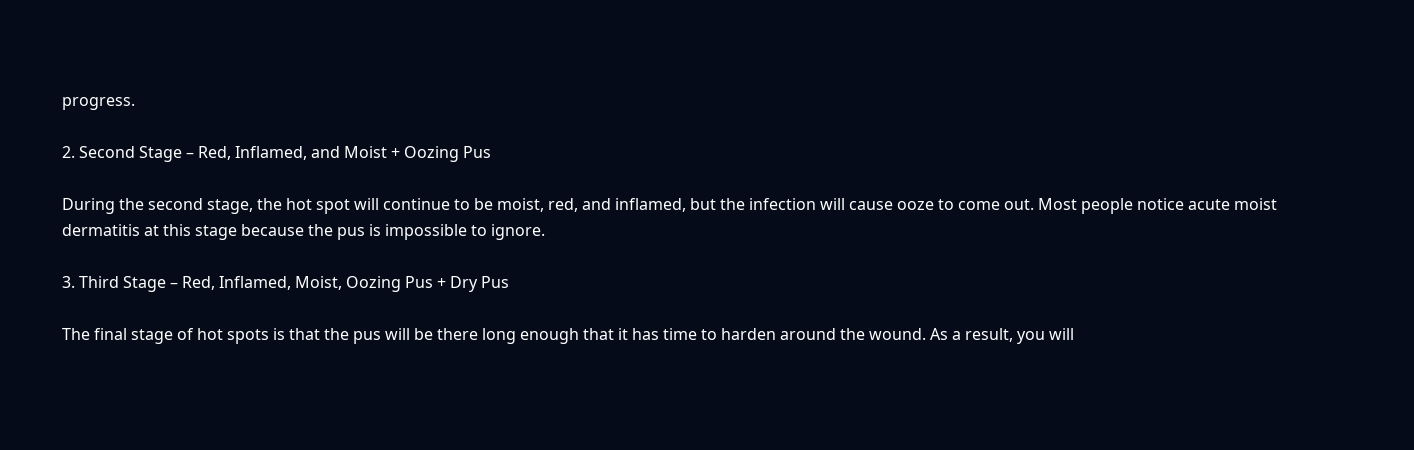progress.

2. Second Stage – Red, Inflamed, and Moist + Oozing Pus

During the second stage, the hot spot will continue to be moist, red, and inflamed, but the infection will cause ooze to come out. Most people notice acute moist dermatitis at this stage because the pus is impossible to ignore.

3. Third Stage – Red, Inflamed, Moist, Oozing Pus + Dry Pus

The final stage of hot spots is that the pus will be there long enough that it has time to harden around the wound. As a result, you will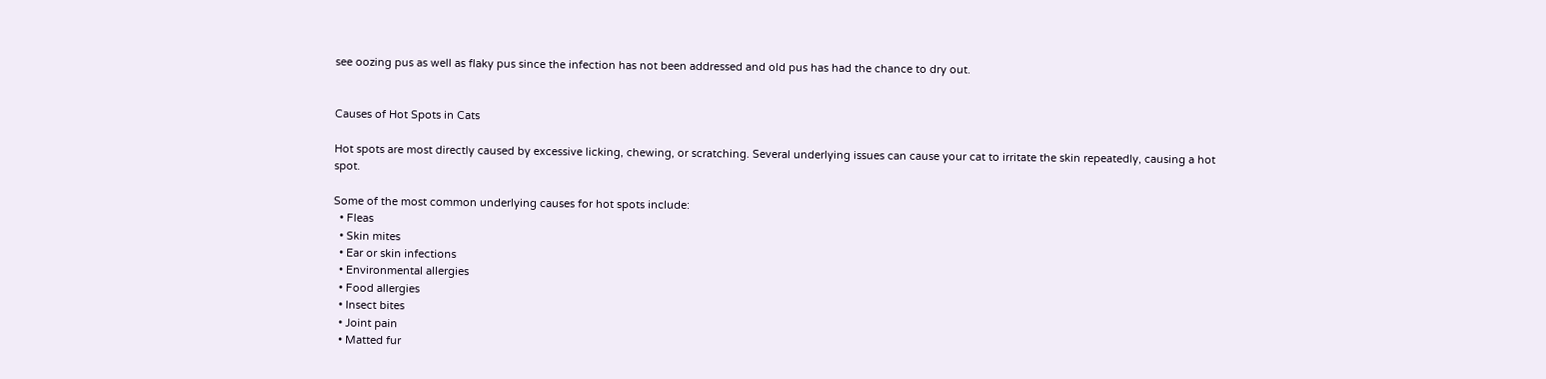see oozing pus as well as flaky pus since the infection has not been addressed and old pus has had the chance to dry out.


Causes of Hot Spots in Cats

Hot spots are most directly caused by excessive licking, chewing, or scratching. Several underlying issues can cause your cat to irritate the skin repeatedly, causing a hot spot.

Some of the most common underlying causes for hot spots include:
  • Fleas
  • Skin mites
  • Ear or skin infections
  • Environmental allergies
  • Food allergies
  • Insect bites
  • Joint pain
  • Matted fur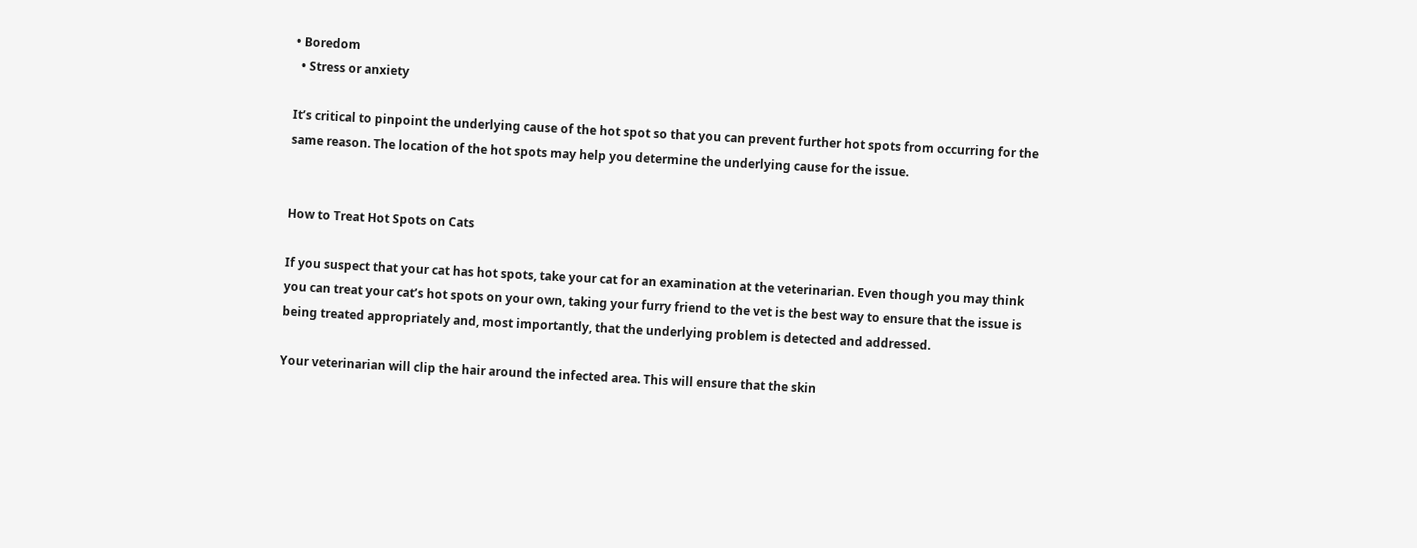• Boredom
  • Stress or anxiety

It’s critical to pinpoint the underlying cause of the hot spot so that you can prevent further hot spots from occurring for the same reason. The location of the hot spots may help you determine the underlying cause for the issue.


How to Treat Hot Spots on Cats

If you suspect that your cat has hot spots, take your cat for an examination at the veterinarian. Even though you may think you can treat your cat’s hot spots on your own, taking your furry friend to the vet is the best way to ensure that the issue is being treated appropriately and, most importantly, that the underlying problem is detected and addressed.

Your veterinarian will clip the hair around the infected area. This will ensure that the skin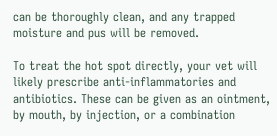can be thoroughly clean, and any trapped moisture and pus will be removed.

To treat the hot spot directly, your vet will likely prescribe anti-inflammatories and antibiotics. These can be given as an ointment, by mouth, by injection, or a combination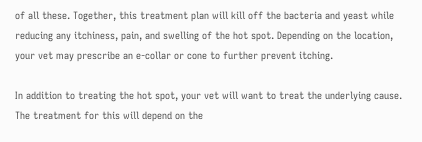of all these. Together, this treatment plan will kill off the bacteria and yeast while reducing any itchiness, pain, and swelling of the hot spot. Depending on the location, your vet may prescribe an e-collar or cone to further prevent itching.

In addition to treating the hot spot, your vet will want to treat the underlying cause. The treatment for this will depend on the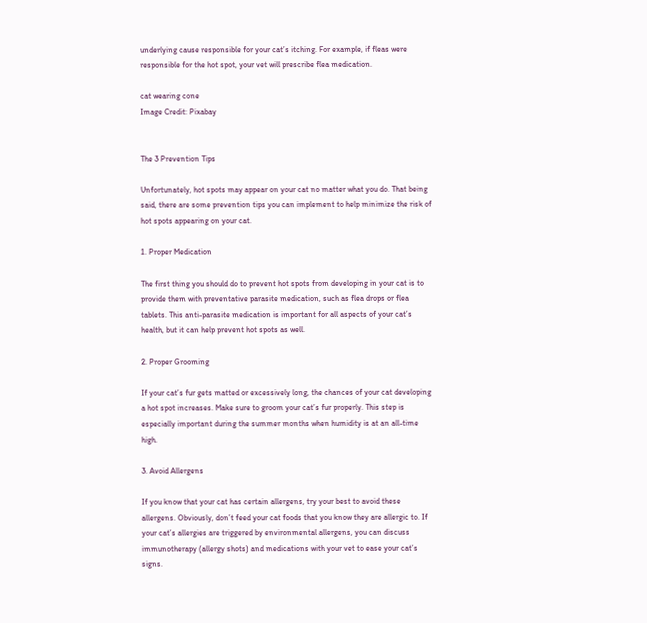underlying cause responsible for your cat’s itching. For example, if fleas were responsible for the hot spot, your vet will prescribe flea medication.

cat wearing cone
Image Credit: Pixabay


The 3 Prevention Tips

Unfortunately, hot spots may appear on your cat no matter what you do. That being said, there are some prevention tips you can implement to help minimize the risk of hot spots appearing on your cat.

1. Proper Medication

The first thing you should do to prevent hot spots from developing in your cat is to provide them with preventative parasite medication, such as flea drops or flea tablets. This anti-parasite medication is important for all aspects of your cat’s health, but it can help prevent hot spots as well.

2. Proper Grooming

If your cat’s fur gets matted or excessively long, the chances of your cat developing a hot spot increases. Make sure to groom your cat’s fur properly. This step is especially important during the summer months when humidity is at an all-time high.

3. Avoid Allergens

If you know that your cat has certain allergens, try your best to avoid these allergens. Obviously, don’t feed your cat foods that you know they are allergic to. If your cat’s allergies are triggered by environmental allergens, you can discuss immunotherapy (allergy shots) and medications with your vet to ease your cat’s signs.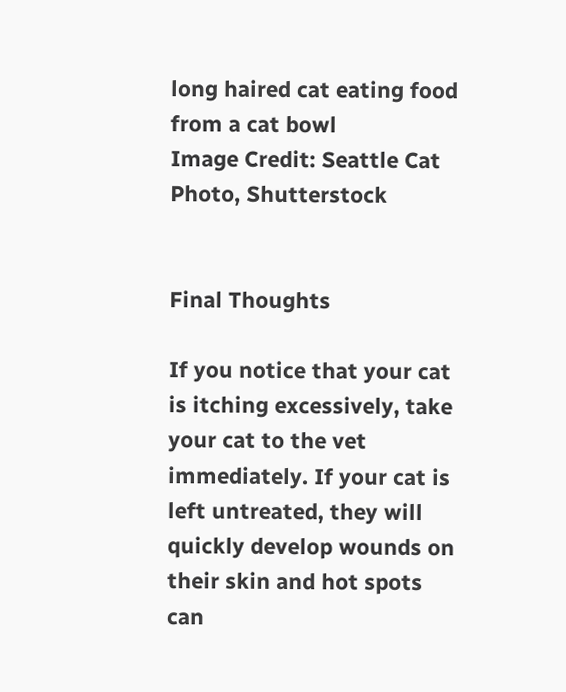long haired cat eating food from a cat bowl
Image Credit: Seattle Cat Photo, Shutterstock


Final Thoughts

If you notice that your cat is itching excessively, take your cat to the vet immediately. If your cat is left untreated, they will quickly develop wounds on their skin and hot spots can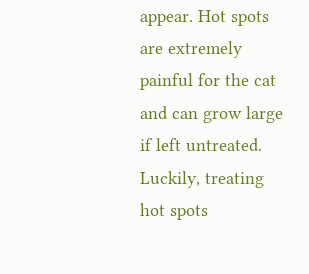appear. Hot spots are extremely painful for the cat and can grow large if left untreated. Luckily, treating hot spots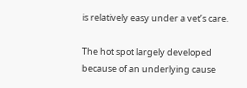is relatively easy under a vet’s care.

The hot spot largely developed because of an underlying cause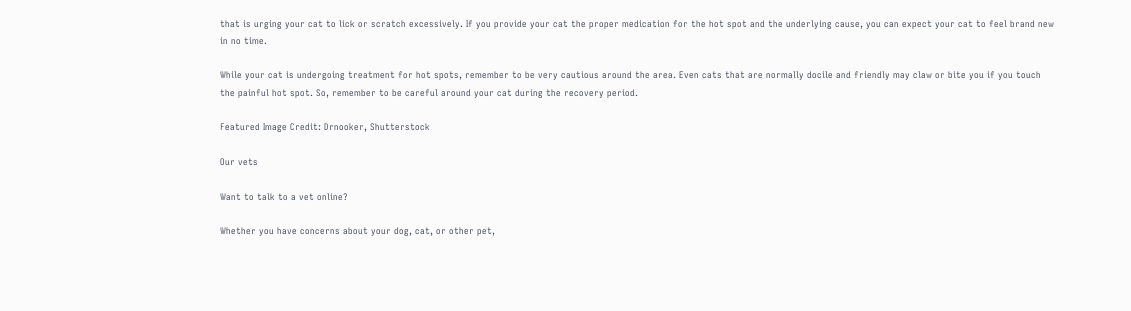that is urging your cat to lick or scratch excessively. If you provide your cat the proper medication for the hot spot and the underlying cause, you can expect your cat to feel brand new in no time.

While your cat is undergoing treatment for hot spots, remember to be very cautious around the area. Even cats that are normally docile and friendly may claw or bite you if you touch the painful hot spot. So, remember to be careful around your cat during the recovery period.

Featured Image Credit: Drnooker, Shutterstock

Our vets

Want to talk to a vet online?

Whether you have concerns about your dog, cat, or other pet,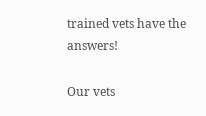trained vets have the answers!

Our vets